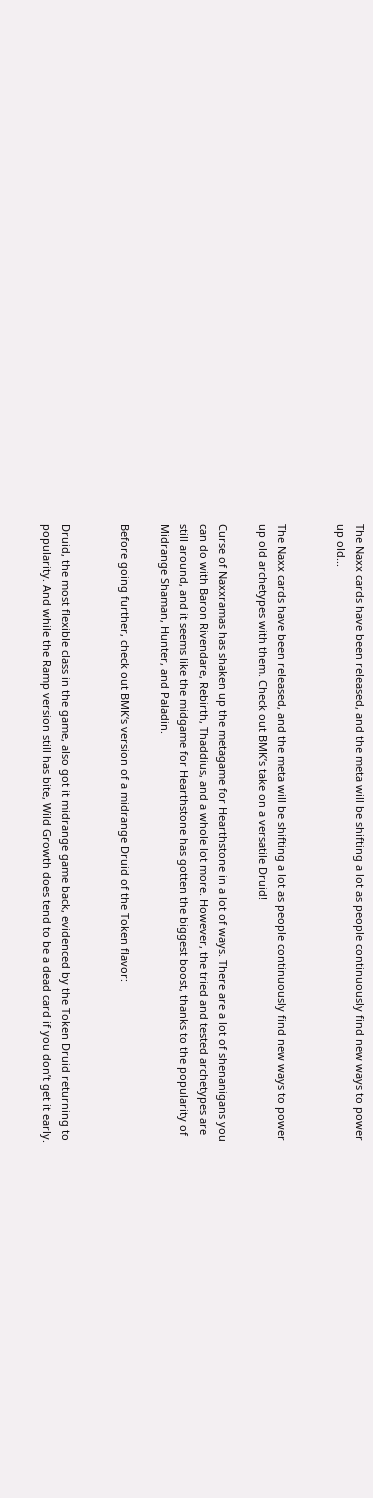The Naxx cards have been released, and the meta will be shifting a lot as people continuously find new ways to power up old...


The Naxx cards have been released, and the meta will be shifting a lot as people continuously find new ways to power up old archetypes with them. Check out BMK’s take on a versatile Druid!

Curse of Naxxramas has shaken up the metagame for Hearthstone in a lot of ways. There are a lot of shenanigans you can do with Baron Rivendare, Rebirth, Thaddius, and a whole lot more. However, the tried and tested archetypes are still around, and it seems like the midgame for Hearthstone has gotten the biggest boost, thanks to the popularity of Midrange Shaman, Hunter, and Paladin.

Before going further, check out BMK‘s version of a midrange Druid of the Token flavor:


Druid, the most flexible class in the game, also got it midrange game back, evidenced by the Token Druid returning to popularity. And while the Ramp version still has bite, Wild Growth does tend to be a dead card if you don’t get it early.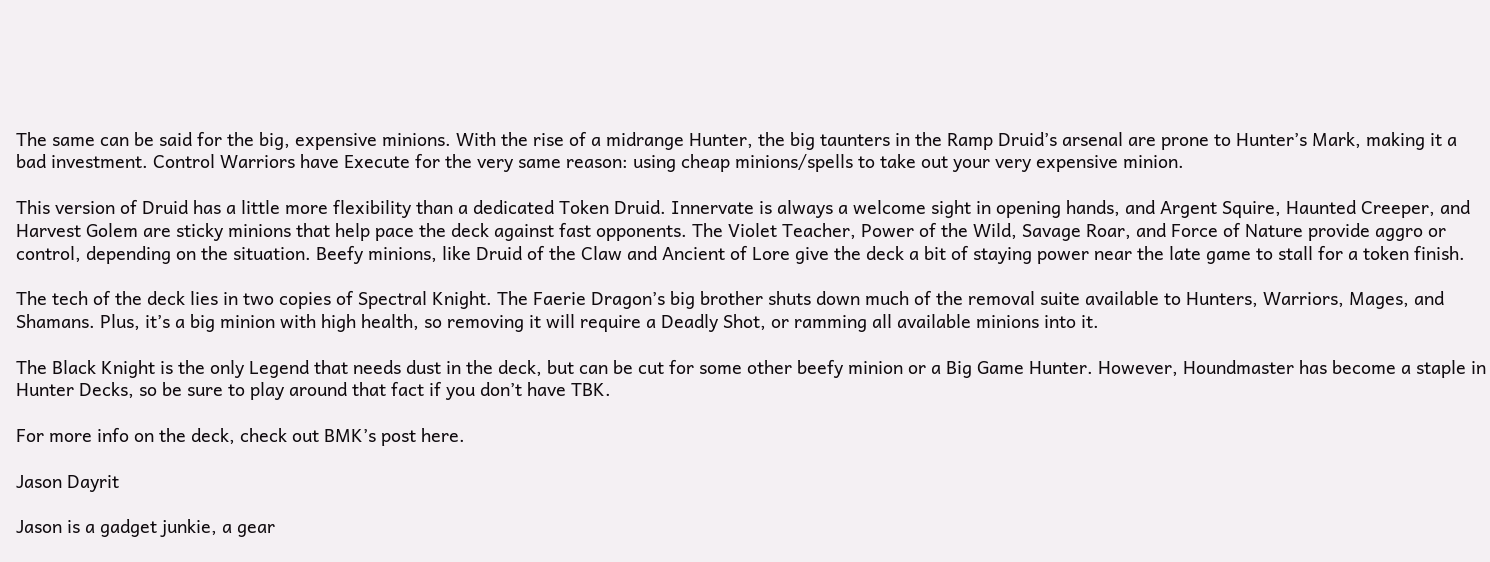The same can be said for the big, expensive minions. With the rise of a midrange Hunter, the big taunters in the Ramp Druid’s arsenal are prone to Hunter’s Mark, making it a bad investment. Control Warriors have Execute for the very same reason: using cheap minions/spells to take out your very expensive minion.

This version of Druid has a little more flexibility than a dedicated Token Druid. Innervate is always a welcome sight in opening hands, and Argent Squire, Haunted Creeper, and Harvest Golem are sticky minions that help pace the deck against fast opponents. The Violet Teacher, Power of the Wild, Savage Roar, and Force of Nature provide aggro or control, depending on the situation. Beefy minions, like Druid of the Claw and Ancient of Lore give the deck a bit of staying power near the late game to stall for a token finish.

The tech of the deck lies in two copies of Spectral Knight. The Faerie Dragon’s big brother shuts down much of the removal suite available to Hunters, Warriors, Mages, and Shamans. Plus, it’s a big minion with high health, so removing it will require a Deadly Shot, or ramming all available minions into it.

The Black Knight is the only Legend that needs dust in the deck, but can be cut for some other beefy minion or a Big Game Hunter. However, Houndmaster has become a staple in Hunter Decks, so be sure to play around that fact if you don’t have TBK.

For more info on the deck, check out BMK’s post here.

Jason Dayrit

Jason is a gadget junkie, a gear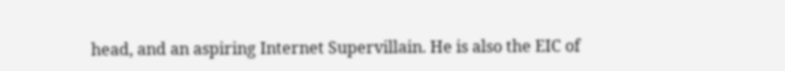head, and an aspiring Internet Supervillain. He is also the EIC of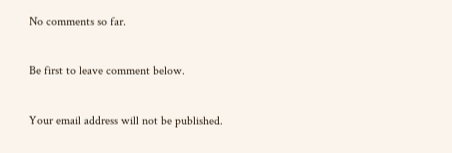No comments so far.

Be first to leave comment below.

Your email address will not be published.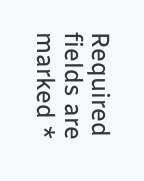Required fields are marked *